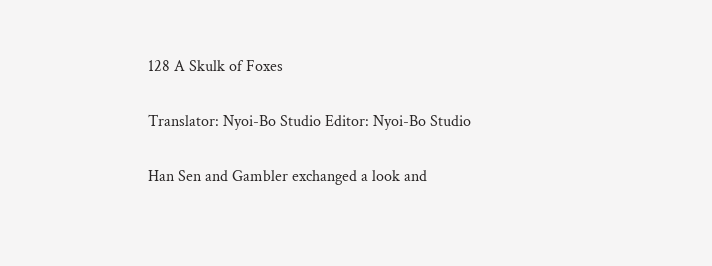128 A Skulk of Foxes

Translator: Nyoi-Bo Studio Editor: Nyoi-Bo Studio

Han Sen and Gambler exchanged a look and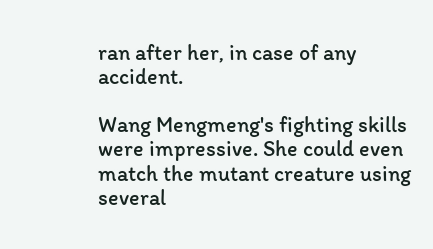ran after her, in case of any accident.

Wang Mengmeng's fighting skills were impressive. She could even match the mutant creature using several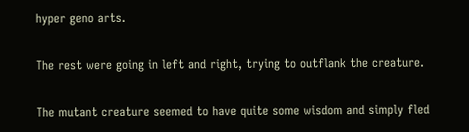hyper geno arts.

The rest were going in left and right, trying to outflank the creature.

The mutant creature seemed to have quite some wisdom and simply fled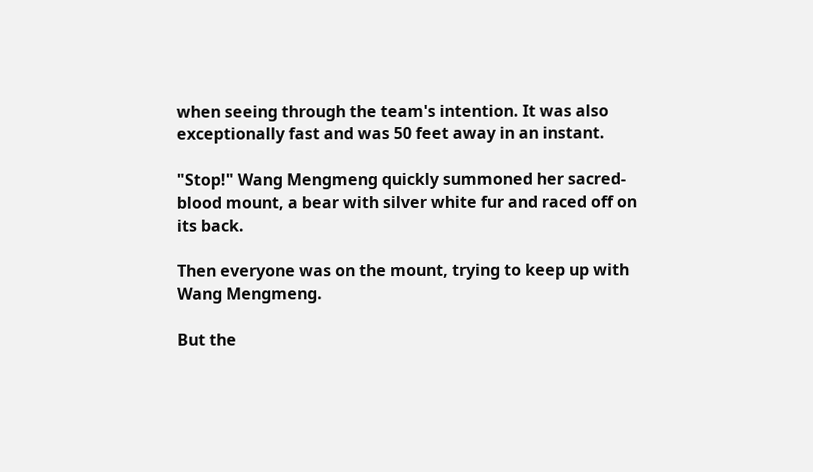when seeing through the team's intention. It was also exceptionally fast and was 50 feet away in an instant.

"Stop!" Wang Mengmeng quickly summoned her sacred-blood mount, a bear with silver white fur and raced off on its back.

Then everyone was on the mount, trying to keep up with Wang Mengmeng.

But the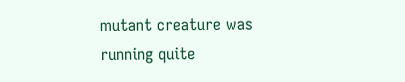mutant creature was running quite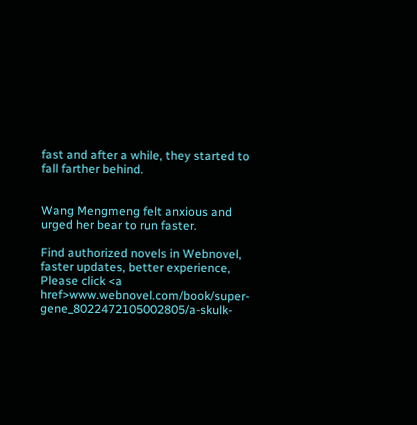fast and after a while, they started to fall farther behind.


Wang Mengmeng felt anxious and urged her bear to run faster.

Find authorized novels in Webnovel, faster updates, better experience, Please click <a href>www.webnovel.com/book/super-gene_8022472105002805/a-skulk-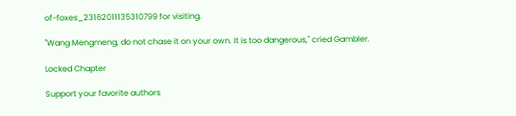of-foxes_23162011135310799 for visiting.

"Wang Mengmeng, do not chase it on your own. It is too dangerous," cried Gambler.

Locked Chapter

Support your favorite authors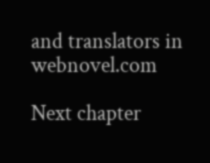and translators in webnovel.com

Next chapter